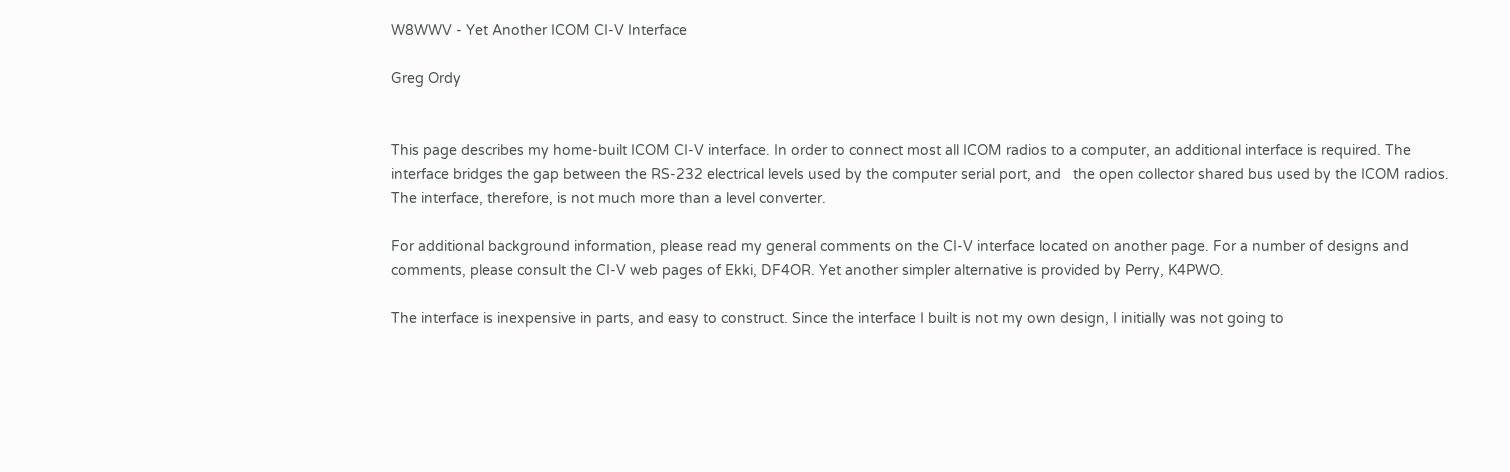W8WWV - Yet Another ICOM CI-V Interface

Greg Ordy


This page describes my home-built ICOM CI-V interface. In order to connect most all ICOM radios to a computer, an additional interface is required. The interface bridges the gap between the RS-232 electrical levels used by the computer serial port, and   the open collector shared bus used by the ICOM radios. The interface, therefore, is not much more than a level converter.

For additional background information, please read my general comments on the CI-V interface located on another page. For a number of designs and comments, please consult the CI-V web pages of Ekki, DF4OR. Yet another simpler alternative is provided by Perry, K4PWO.

The interface is inexpensive in parts, and easy to construct. Since the interface I built is not my own design, I initially was not going to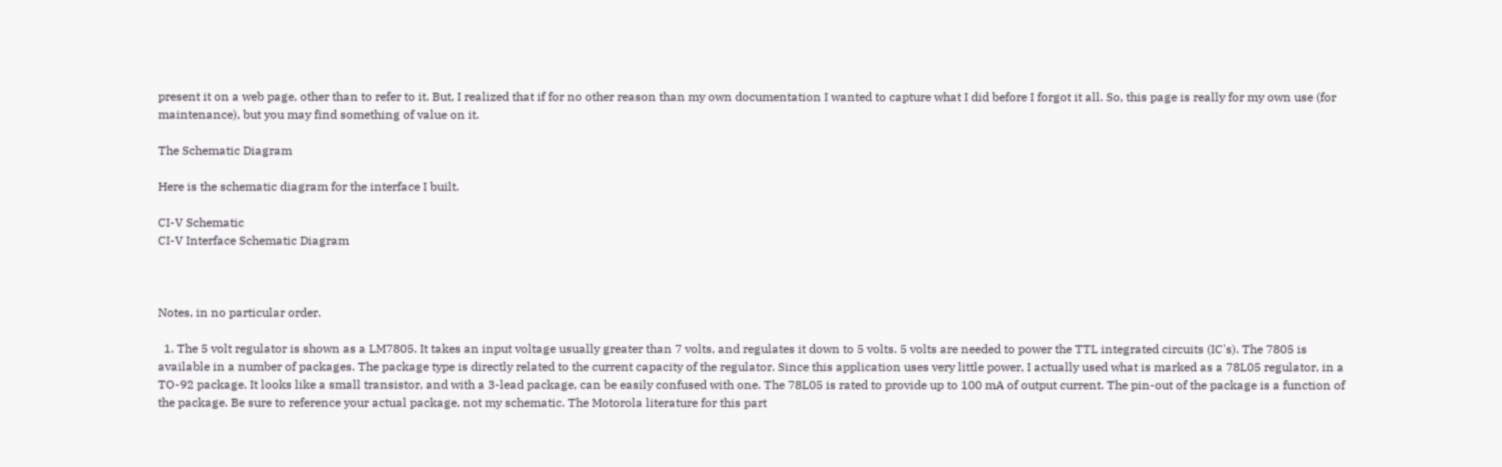present it on a web page, other than to refer to it. But, I realized that if for no other reason than my own documentation I wanted to capture what I did before I forgot it all. So, this page is really for my own use (for maintenance), but you may find something of value on it.

The Schematic Diagram

Here is the schematic diagram for the interface I built.

CI-V Schematic
CI-V Interface Schematic Diagram



Notes, in no particular order.

  1. The 5 volt regulator is shown as a LM7805. It takes an input voltage usually greater than 7 volts, and regulates it down to 5 volts. 5 volts are needed to power the TTL integrated circuits (IC's). The 7805 is available in a number of packages. The package type is directly related to the current capacity of the regulator. Since this application uses very little power, I actually used what is marked as a 78L05 regulator, in a TO-92 package. It looks like a small transistor, and with a 3-lead package, can be easily confused with one. The 78L05 is rated to provide up to 100 mA of output current. The pin-out of the package is a function of the package. Be sure to reference your actual package, not my schematic. The Motorola literature for this part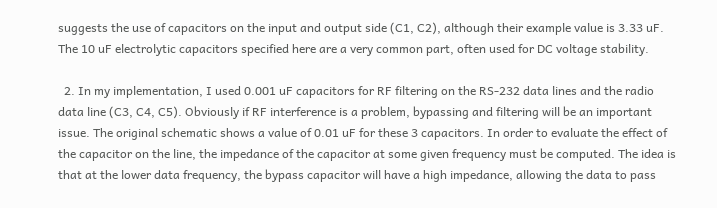suggests the use of capacitors on the input and output side (C1, C2), although their example value is 3.33 uF. The 10 uF electrolytic capacitors specified here are a very common part, often used for DC voltage stability.

  2. In my implementation, I used 0.001 uF capacitors for RF filtering on the RS-232 data lines and the radio data line (C3, C4, C5). Obviously if RF interference is a problem, bypassing and filtering will be an important issue. The original schematic shows a value of 0.01 uF for these 3 capacitors. In order to evaluate the effect of the capacitor on the line, the impedance of the capacitor at some given frequency must be computed. The idea is that at the lower data frequency, the bypass capacitor will have a high impedance, allowing the data to pass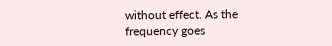without effect. As the frequency goes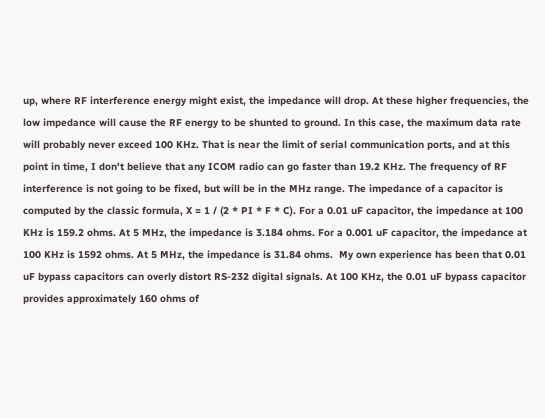up, where RF interference energy might exist, the impedance will drop. At these higher frequencies, the low impedance will cause the RF energy to be shunted to ground. In this case, the maximum data rate will probably never exceed 100 KHz. That is near the limit of serial communication ports, and at this point in time, I don't believe that any ICOM radio can go faster than 19.2 KHz. The frequency of RF interference is not going to be fixed, but will be in the MHz range. The impedance of a capacitor is computed by the classic formula, X = 1 / (2 * PI * F * C). For a 0.01 uF capacitor, the impedance at 100 KHz is 159.2 ohms. At 5 MHz, the impedance is 3.184 ohms. For a 0.001 uF capacitor, the impedance at 100 KHz is 1592 ohms. At 5 MHz, the impedance is 31.84 ohms.  My own experience has been that 0.01 uF bypass capacitors can overly distort RS-232 digital signals. At 100 KHz, the 0.01 uF bypass capacitor provides approximately 160 ohms of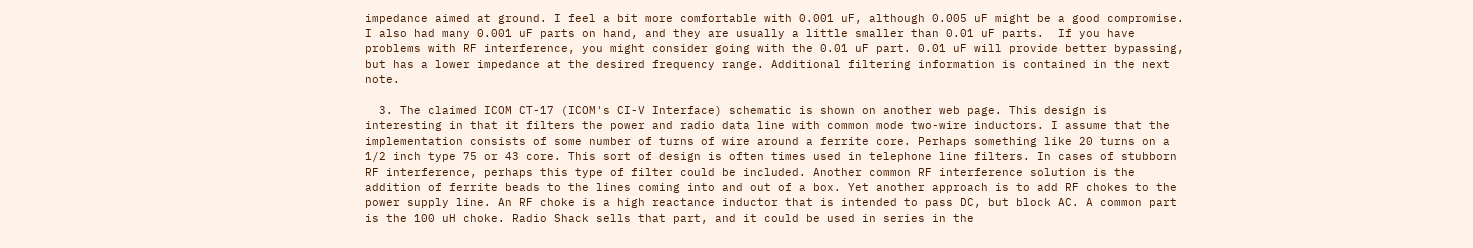impedance aimed at ground. I feel a bit more comfortable with 0.001 uF, although 0.005 uF might be a good compromise. I also had many 0.001 uF parts on hand, and they are usually a little smaller than 0.01 uF parts.  If you have problems with RF interference, you might consider going with the 0.01 uF part. 0.01 uF will provide better bypassing, but has a lower impedance at the desired frequency range. Additional filtering information is contained in the next note.

  3. The claimed ICOM CT-17 (ICOM's CI-V Interface) schematic is shown on another web page. This design is interesting in that it filters the power and radio data line with common mode two-wire inductors. I assume that the implementation consists of some number of turns of wire around a ferrite core. Perhaps something like 20 turns on a 1/2 inch type 75 or 43 core. This sort of design is often times used in telephone line filters. In cases of stubborn RF interference, perhaps this type of filter could be included. Another common RF interference solution is the addition of ferrite beads to the lines coming into and out of a box. Yet another approach is to add RF chokes to the power supply line. An RF choke is a high reactance inductor that is intended to pass DC, but block AC. A common part is the 100 uH choke. Radio Shack sells that part, and it could be used in series in the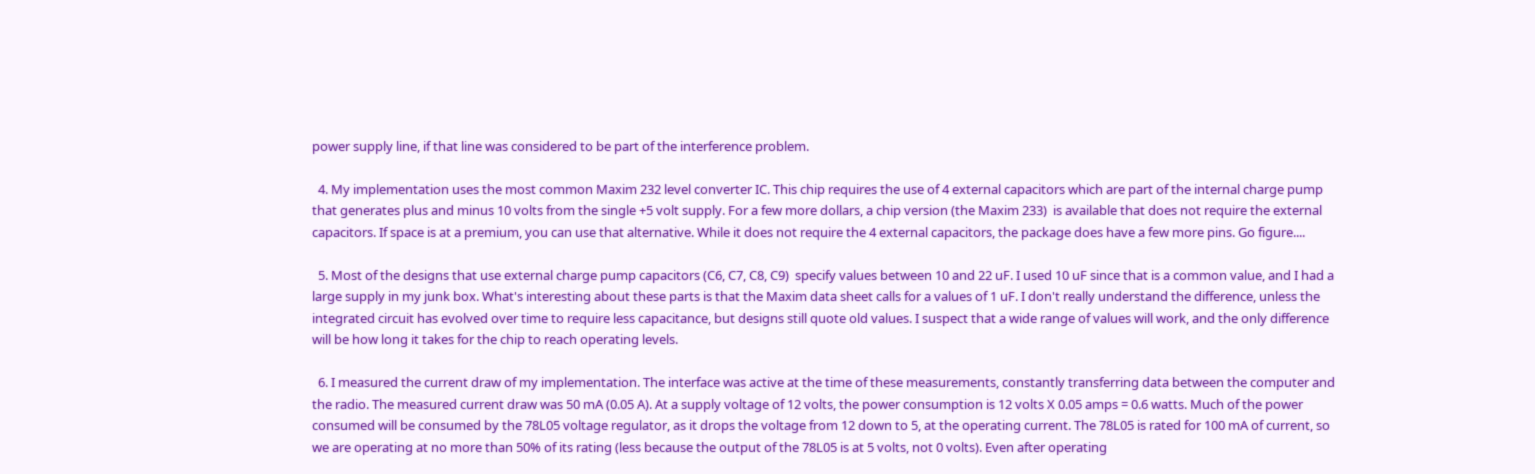power supply line, if that line was considered to be part of the interference problem.

  4. My implementation uses the most common Maxim 232 level converter IC. This chip requires the use of 4 external capacitors which are part of the internal charge pump that generates plus and minus 10 volts from the single +5 volt supply. For a few more dollars, a chip version (the Maxim 233)  is available that does not require the external capacitors. If space is at a premium, you can use that alternative. While it does not require the 4 external capacitors, the package does have a few more pins. Go figure....

  5. Most of the designs that use external charge pump capacitors (C6, C7, C8, C9)  specify values between 10 and 22 uF. I used 10 uF since that is a common value, and I had a large supply in my junk box. What's interesting about these parts is that the Maxim data sheet calls for a values of 1 uF. I don't really understand the difference, unless the integrated circuit has evolved over time to require less capacitance, but designs still quote old values. I suspect that a wide range of values will work, and the only difference will be how long it takes for the chip to reach operating levels.

  6. I measured the current draw of my implementation. The interface was active at the time of these measurements, constantly transferring data between the computer and the radio. The measured current draw was 50 mA (0.05 A). At a supply voltage of 12 volts, the power consumption is 12 volts X 0.05 amps = 0.6 watts. Much of the power consumed will be consumed by the 78L05 voltage regulator, as it drops the voltage from 12 down to 5, at the operating current. The 78L05 is rated for 100 mA of current, so we are operating at no more than 50% of its rating (less because the output of the 78L05 is at 5 volts, not 0 volts). Even after operating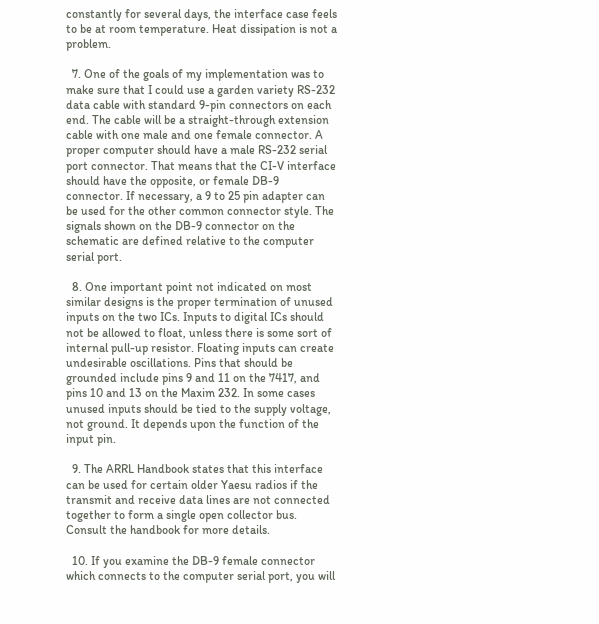constantly for several days, the interface case feels to be at room temperature. Heat dissipation is not a problem.

  7. One of the goals of my implementation was to make sure that I could use a garden variety RS-232 data cable with standard 9-pin connectors on each end. The cable will be a straight-through extension cable with one male and one female connector. A proper computer should have a male RS-232 serial port connector. That means that the CI-V interface should have the opposite, or female DB-9 connector. If necessary, a 9 to 25 pin adapter can be used for the other common connector style. The signals shown on the DB-9 connector on the schematic are defined relative to the computer serial port.

  8. One important point not indicated on most similar designs is the proper termination of unused inputs on the two ICs. Inputs to digital ICs should not be allowed to float, unless there is some sort of internal pull-up resistor. Floating inputs can create undesirable oscillations. Pins that should be grounded include pins 9 and 11 on the 7417, and pins 10 and 13 on the Maxim 232. In some cases unused inputs should be tied to the supply voltage, not ground. It depends upon the function of the input pin.

  9. The ARRL Handbook states that this interface can be used for certain older Yaesu radios if the transmit and receive data lines are not connected together to form a single open collector bus. Consult the handbook for more details.

  10. If you examine the DB-9 female connector which connects to the computer serial port, you will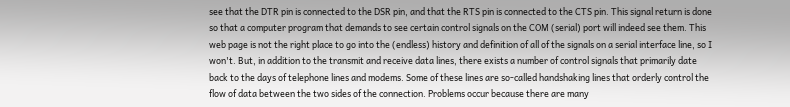see that the DTR pin is connected to the DSR pin, and that the RTS pin is connected to the CTS pin. This signal return is done so that a computer program that demands to see certain control signals on the COM (serial) port will indeed see them. This web page is not the right place to go into the (endless) history and definition of all of the signals on a serial interface line, so I won't. But, in addition to the transmit and receive data lines, there exists a number of control signals that primarily date back to the days of telephone lines and modems. Some of these lines are so-called handshaking lines that orderly control the flow of data between the two sides of the connection. Problems occur because there are many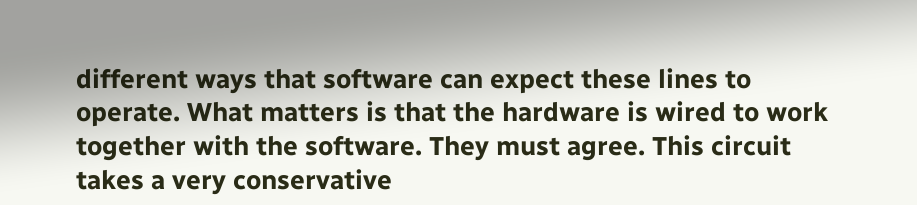different ways that software can expect these lines to operate. What matters is that the hardware is wired to work together with the software. They must agree. This circuit takes a very conservative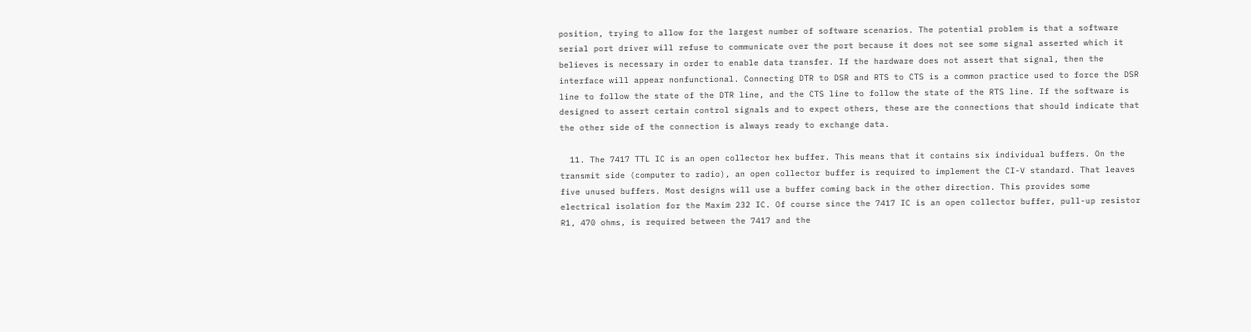position, trying to allow for the largest number of software scenarios. The potential problem is that a software serial port driver will refuse to communicate over the port because it does not see some signal asserted which it believes is necessary in order to enable data transfer. If the hardware does not assert that signal, then the interface will appear nonfunctional. Connecting DTR to DSR and RTS to CTS is a common practice used to force the DSR line to follow the state of the DTR line, and the CTS line to follow the state of the RTS line. If the software is designed to assert certain control signals and to expect others, these are the connections that should indicate that the other side of the connection is always ready to exchange data.

  11. The 7417 TTL IC is an open collector hex buffer. This means that it contains six individual buffers. On the transmit side (computer to radio), an open collector buffer is required to implement the CI-V standard. That leaves five unused buffers. Most designs will use a buffer coming back in the other direction. This provides some electrical isolation for the Maxim 232 IC. Of course since the 7417 IC is an open collector buffer, pull-up resistor R1, 470 ohms, is required between the 7417 and the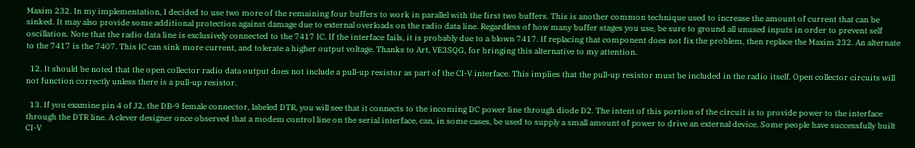Maxim 232. In my implementation, I decided to use two more of the remaining four buffers to work in parallel with the first two buffers. This is another common technique used to increase the amount of current that can be sinked. It may also provide some additional protection against damage due to external overloads on the radio data line. Regardless of how many buffer stages you use, be sure to ground all unused inputs in order to prevent self oscillation. Note that the radio data line is exclusively connected to the 7417 IC. If the interface fails, it is probably due to a blown 7417. If replacing that component does not fix the problem, then replace the Maxim 232. An alternate to the 7417 is the 7407. This IC can sink more current, and tolerate a higher output voltage. Thanks to Art, VE3SQG, for bringing this alternative to my attention.

  12. It should be noted that the open collector radio data output does not include a pull-up resistor as part of the CI-V interface. This implies that the pull-up resistor must be included in the radio itself. Open collector circuits will not function correctly unless there is a pull-up resistor.

  13. If you examine pin 4 of J2, the DB-9 female connector, labeled DTR, you will see that it connects to the incoming DC power line through diode D2. The intent of this portion of the circuit is to provide power to the interface through the DTR line. A clever designer once observed that a modem control line on the serial interface, can, in some cases, be used to supply a small amount of power to drive an external device. Some people have successfully built CI-V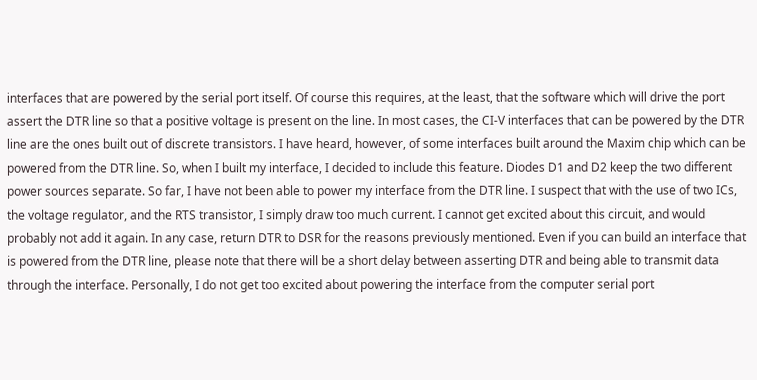interfaces that are powered by the serial port itself. Of course this requires, at the least, that the software which will drive the port assert the DTR line so that a positive voltage is present on the line. In most cases, the CI-V interfaces that can be powered by the DTR line are the ones built out of discrete transistors. I have heard, however, of some interfaces built around the Maxim chip which can be powered from the DTR line. So, when I built my interface, I decided to include this feature. Diodes D1 and D2 keep the two different power sources separate. So far, I have not been able to power my interface from the DTR line. I suspect that with the use of two ICs, the voltage regulator, and the RTS transistor, I simply draw too much current. I cannot get excited about this circuit, and would probably not add it again. In any case, return DTR to DSR for the reasons previously mentioned. Even if you can build an interface that is powered from the DTR line, please note that there will be a short delay between asserting DTR and being able to transmit data through the interface. Personally, I do not get too excited about powering the interface from the computer serial port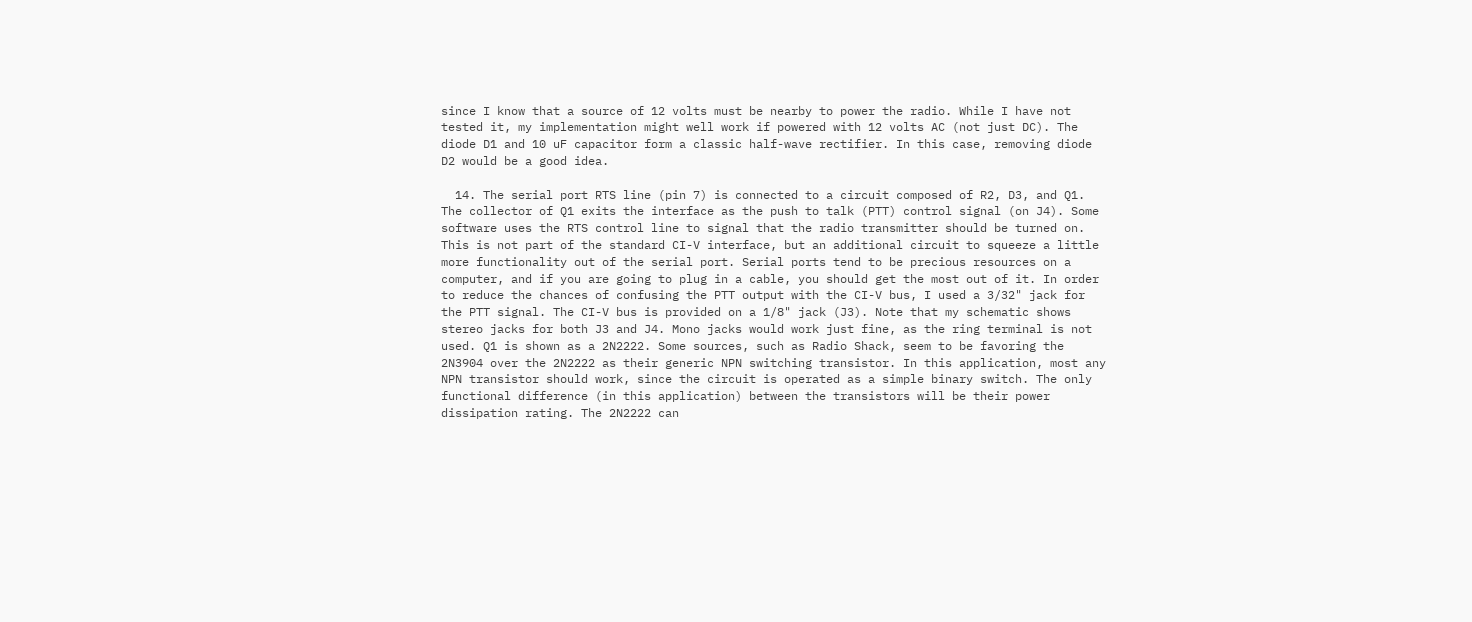since I know that a source of 12 volts must be nearby to power the radio. While I have not tested it, my implementation might well work if powered with 12 volts AC (not just DC). The diode D1 and 10 uF capacitor form a classic half-wave rectifier. In this case, removing diode D2 would be a good idea.

  14. The serial port RTS line (pin 7) is connected to a circuit composed of R2, D3, and Q1. The collector of Q1 exits the interface as the push to talk (PTT) control signal (on J4). Some software uses the RTS control line to signal that the radio transmitter should be turned on. This is not part of the standard CI-V interface, but an additional circuit to squeeze a little more functionality out of the serial port. Serial ports tend to be precious resources on a computer, and if you are going to plug in a cable, you should get the most out of it. In order to reduce the chances of confusing the PTT output with the CI-V bus, I used a 3/32" jack for the PTT signal. The CI-V bus is provided on a 1/8" jack (J3). Note that my schematic shows stereo jacks for both J3 and J4. Mono jacks would work just fine, as the ring terminal is not used. Q1 is shown as a 2N2222. Some sources, such as Radio Shack, seem to be favoring the 2N3904 over the 2N2222 as their generic NPN switching transistor. In this application, most any NPN transistor should work, since the circuit is operated as a simple binary switch. The only functional difference (in this application) between the transistors will be their power dissipation rating. The 2N2222 can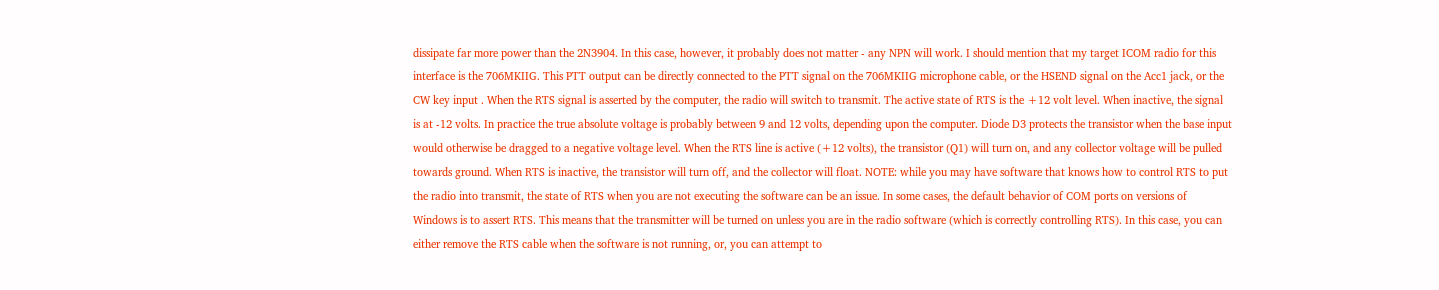dissipate far more power than the 2N3904. In this case, however, it probably does not matter - any NPN will work. I should mention that my target ICOM radio for this interface is the 706MKIIG. This PTT output can be directly connected to the PTT signal on the 706MKIIG microphone cable, or the HSEND signal on the Acc1 jack, or the CW key input . When the RTS signal is asserted by the computer, the radio will switch to transmit. The active state of RTS is the +12 volt level. When inactive, the signal is at -12 volts. In practice the true absolute voltage is probably between 9 and 12 volts, depending upon the computer. Diode D3 protects the transistor when the base input would otherwise be dragged to a negative voltage level. When the RTS line is active (+12 volts), the transistor (Q1) will turn on, and any collector voltage will be pulled towards ground. When RTS is inactive, the transistor will turn off, and the collector will float. NOTE: while you may have software that knows how to control RTS to put the radio into transmit, the state of RTS when you are not executing the software can be an issue. In some cases, the default behavior of COM ports on versions of Windows is to assert RTS. This means that the transmitter will be turned on unless you are in the radio software (which is correctly controlling RTS). In this case, you can either remove the RTS cable when the software is not running, or, you can attempt to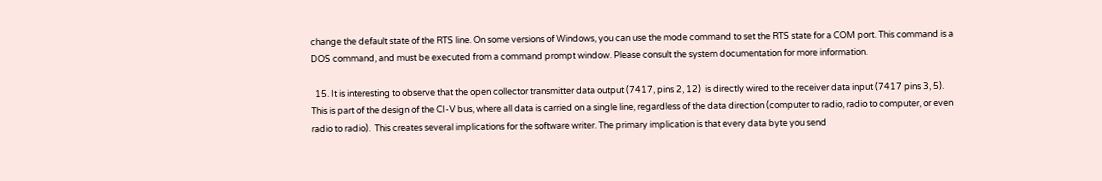change the default state of the RTS line. On some versions of Windows, you can use the mode command to set the RTS state for a COM port. This command is a DOS command, and must be executed from a command prompt window. Please consult the system documentation for more information.

  15. It is interesting to observe that the open collector transmitter data output (7417, pins 2, 12)  is directly wired to the receiver data input (7417 pins 3, 5). This is part of the design of the CI-V bus, where all data is carried on a single line, regardless of the data direction (computer to radio, radio to computer, or even radio to radio).  This creates several implications for the software writer. The primary implication is that every data byte you send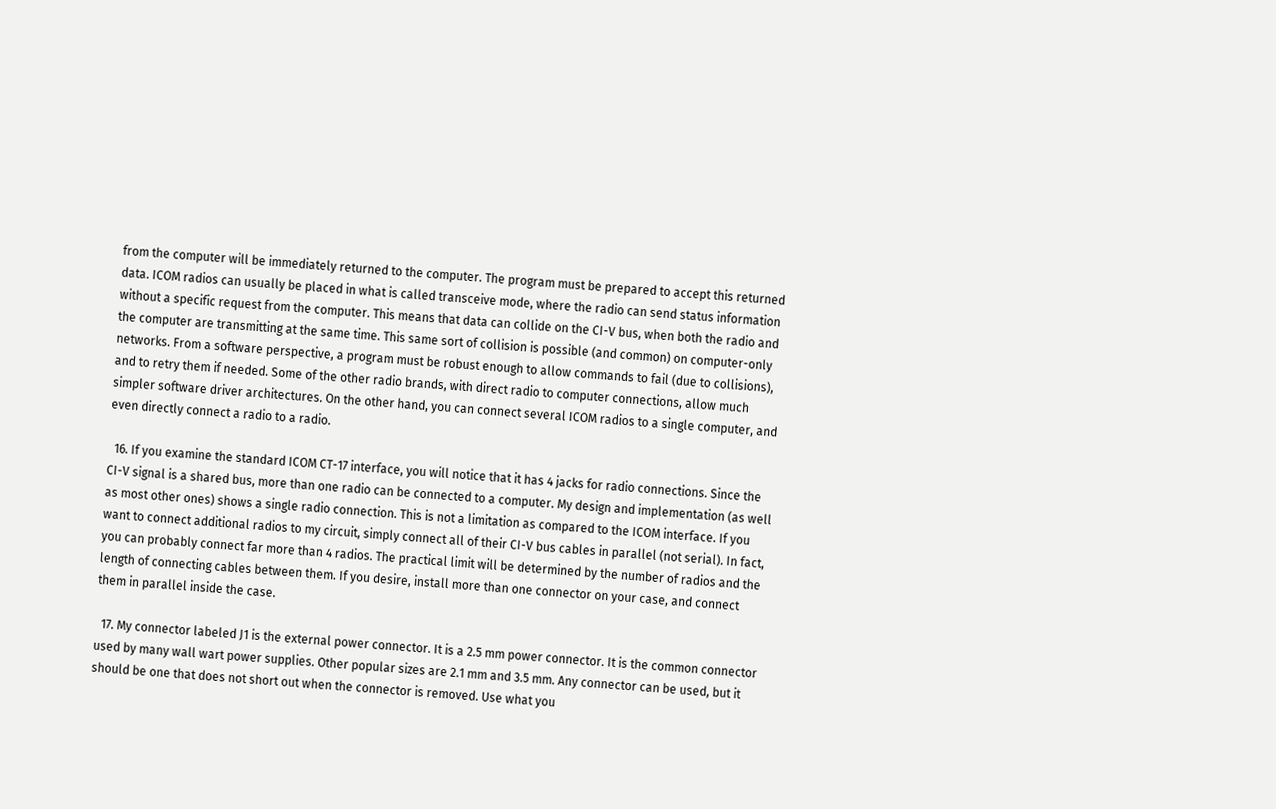from the computer will be immediately returned to the computer. The program must be prepared to accept this returned data. ICOM radios can usually be placed in what is called transceive mode, where the radio can send status information without a specific request from the computer. This means that data can collide on the CI-V bus, when both the radio and the computer are transmitting at the same time. This same sort of collision is possible (and common) on computer-only networks. From a software perspective, a program must be robust enough to allow commands to fail (due to collisions), and to retry them if needed. Some of the other radio brands, with direct radio to computer connections, allow much simpler software driver architectures. On the other hand, you can connect several ICOM radios to a single computer, and even directly connect a radio to a radio.

  16. If you examine the standard ICOM CT-17 interface, you will notice that it has 4 jacks for radio connections. Since the CI-V signal is a shared bus, more than one radio can be connected to a computer. My design and implementation (as well as most other ones) shows a single radio connection. This is not a limitation as compared to the ICOM interface. If you want to connect additional radios to my circuit, simply connect all of their CI-V bus cables in parallel (not serial). In fact, you can probably connect far more than 4 radios. The practical limit will be determined by the number of radios and the length of connecting cables between them. If you desire, install more than one connector on your case, and connect them in parallel inside the case.

  17. My connector labeled J1 is the external power connector. It is a 2.5 mm power connector. It is the common connector used by many wall wart power supplies. Other popular sizes are 2.1 mm and 3.5 mm. Any connector can be used, but it should be one that does not short out when the connector is removed. Use what you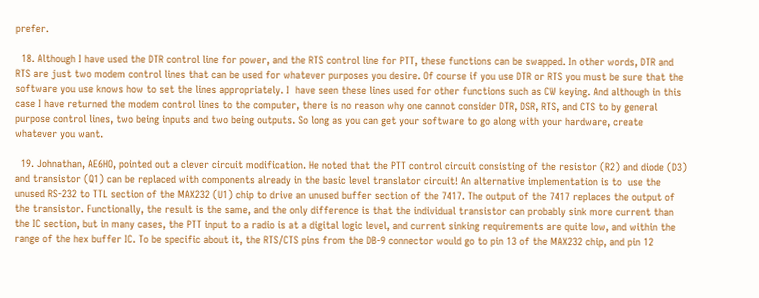prefer.

  18. Although I have used the DTR control line for power, and the RTS control line for PTT, these functions can be swapped. In other words, DTR and RTS are just two modem control lines that can be used for whatever purposes you desire. Of course if you use DTR or RTS you must be sure that the software you use knows how to set the lines appropriately. I  have seen these lines used for other functions such as CW keying. And although in this case I have returned the modem control lines to the computer, there is no reason why one cannot consider DTR, DSR, RTS, and CTS to by general purpose control lines, two being inputs and two being outputs. So long as you can get your software to go along with your hardware, create whatever you want.

  19. Johnathan, AE6HO, pointed out a clever circuit modification. He noted that the PTT control circuit consisting of the resistor (R2) and diode (D3) and transistor (Q1) can be replaced with components already in the basic level translator circuit! An alternative implementation is to  use the unused RS-232 to TTL section of the MAX232 (U1) chip to drive an unused buffer section of the 7417. The output of the 7417 replaces the output of the transistor. Functionally, the result is the same, and the only difference is that the individual transistor can probably sink more current than the IC section, but in many cases, the PTT input to a radio is at a digital logic level, and current sinking requirements are quite low, and within the range of the hex buffer IC. To be specific about it, the RTS/CTS pins from the DB-9 connector would go to pin 13 of the MAX232 chip, and pin 12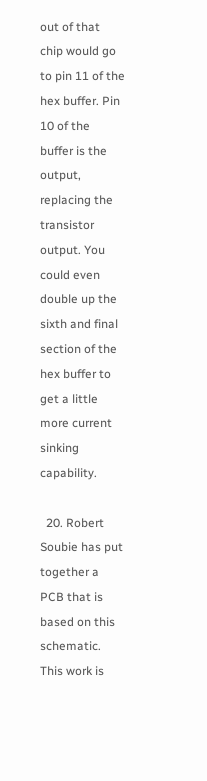out of that chip would go to pin 11 of the hex buffer. Pin 10 of the buffer is the output, replacing the transistor output. You could even double up the sixth and final section of the hex buffer to get a little more current sinking capability.

  20. Robert Soubie has put together a PCB that is based on this schematic. This work is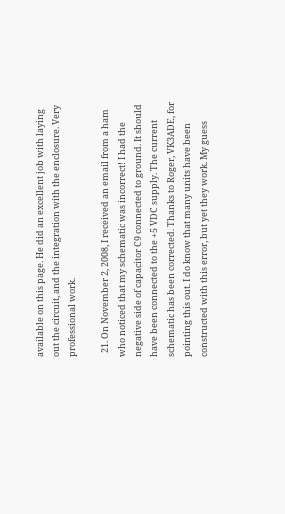available on this page. He did an excellent job with laying out the circuit, and the integration with the enclosure. Very professional work.

  21. On November 2, 2008, I received an email from a ham who noticed that my schematic was incorrect! I had the negative side of capacitor C9 connected to ground. It should have been connected to the +5 VDC supply. The current schematic has been corrected. Thanks to Roger, VK3ADE, for pointing this out. I do know that many units have been constructed with this error, but yet they work. My guess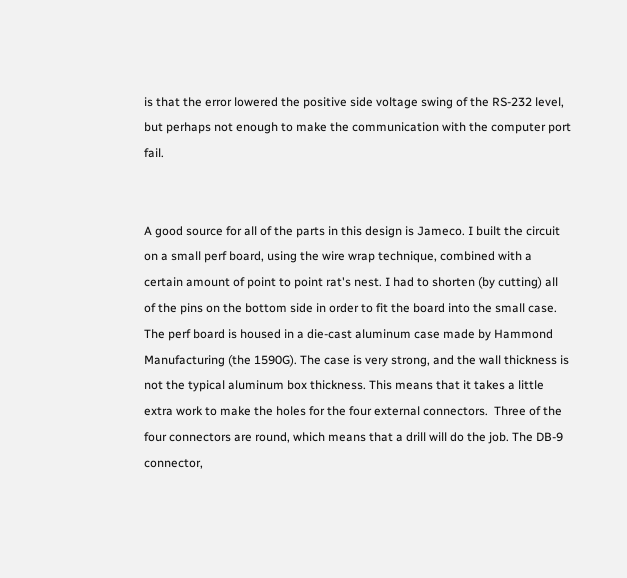is that the error lowered the positive side voltage swing of the RS-232 level, but perhaps not enough to make the communication with the computer port fail.


A good source for all of the parts in this design is Jameco. I built the circuit on a small perf board, using the wire wrap technique, combined with a certain amount of point to point rat's nest. I had to shorten (by cutting) all of the pins on the bottom side in order to fit the board into the small case. The perf board is housed in a die-cast aluminum case made by Hammond Manufacturing (the 1590G). The case is very strong, and the wall thickness is not the typical aluminum box thickness. This means that it takes a little extra work to make the holes for the four external connectors.  Three of the four connectors are round, which means that a drill will do the job. The DB-9 connector,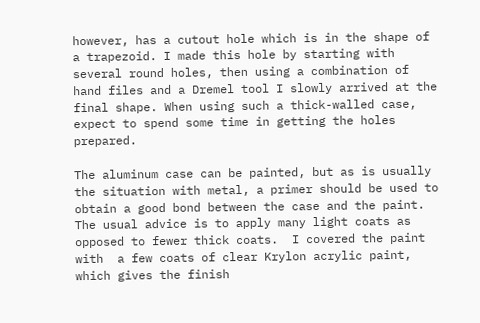however, has a cutout hole which is in the shape of a trapezoid. I made this hole by starting with several round holes, then using a combination of hand files and a Dremel tool I slowly arrived at the final shape. When using such a thick-walled case, expect to spend some time in getting the holes prepared.

The aluminum case can be painted, but as is usually the situation with metal, a primer should be used to obtain a good bond between the case and the paint. The usual advice is to apply many light coats as opposed to fewer thick coats.  I covered the paint with  a few coats of clear Krylon acrylic paint, which gives the finish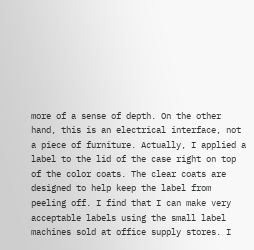more of a sense of depth. On the other hand, this is an electrical interface, not a piece of furniture. Actually, I applied a label to the lid of the case right on top of the color coats. The clear coats are designed to help keep the label from peeling off. I find that I can make very acceptable labels using the small label machines sold at office supply stores. I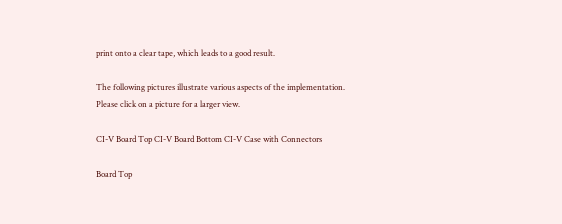print onto a clear tape, which leads to a good result.

The following pictures illustrate various aspects of the implementation. Please click on a picture for a larger view.

CI-V Board Top CI-V Board Bottom CI-V Case with Connectors

Board Top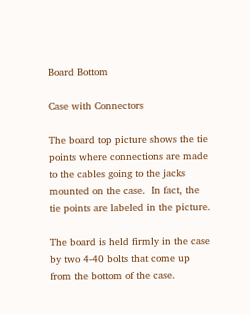Board Bottom

Case with Connectors

The board top picture shows the tie points where connections are made to the cables going to the jacks mounted on the case.  In fact, the tie points are labeled in the picture.

The board is held firmly in the case by two 4-40 bolts that come up from the bottom of the case.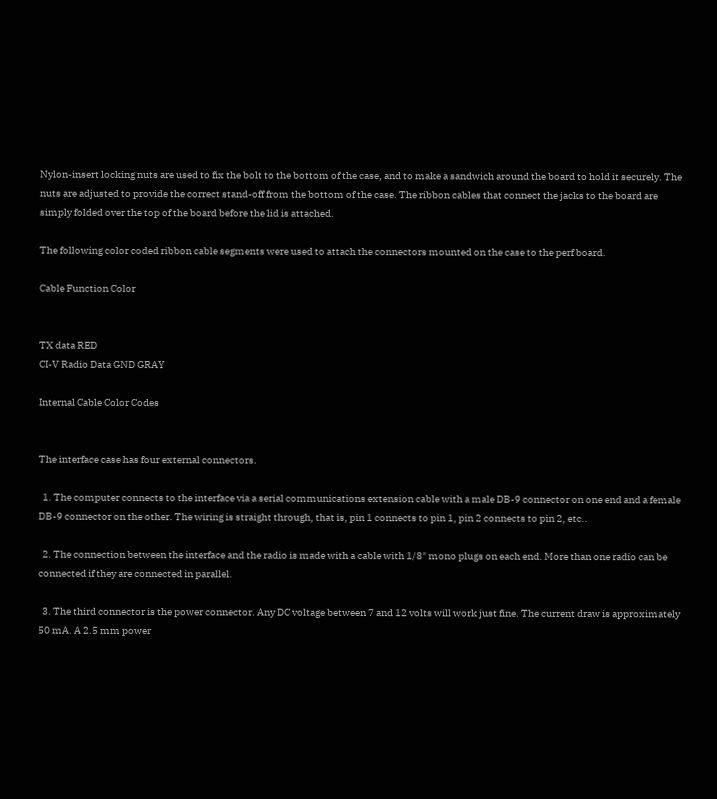Nylon-insert locking nuts are used to fix the bolt to the bottom of the case, and to make a sandwich around the board to hold it securely. The nuts are adjusted to provide the correct stand-off from the bottom of the case. The ribbon cables that connect the jacks to the board are simply folded over the top of the board before the lid is attached.

The following color coded ribbon cable segments were used to attach the connectors mounted on the case to the perf board.

Cable Function Color


TX data RED
CI-V Radio Data GND GRAY

Internal Cable Color Codes


The interface case has four external connectors.

  1. The computer connects to the interface via a serial communications extension cable with a male DB-9 connector on one end and a female DB-9 connector on the other. The wiring is straight through, that is, pin 1 connects to pin 1, pin 2 connects to pin 2, etc..

  2. The connection between the interface and the radio is made with a cable with 1/8" mono plugs on each end. More than one radio can be connected if they are connected in parallel.

  3. The third connector is the power connector. Any DC voltage between 7 and 12 volts will work just fine. The current draw is approximately 50 mA. A 2.5 mm power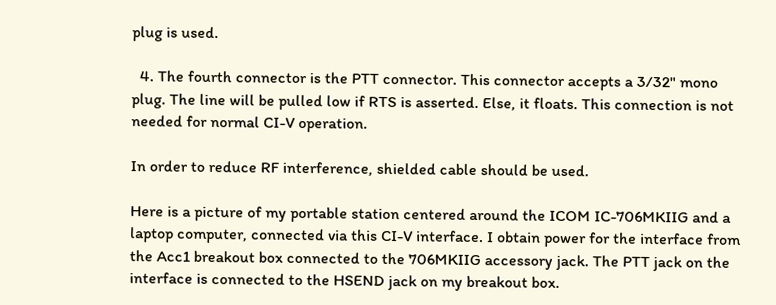plug is used.

  4. The fourth connector is the PTT connector. This connector accepts a 3/32" mono plug. The line will be pulled low if RTS is asserted. Else, it floats. This connection is not needed for normal CI-V operation.

In order to reduce RF interference, shielded cable should be used.

Here is a picture of my portable station centered around the ICOM IC-706MKIIG and a laptop computer, connected via this CI-V interface. I obtain power for the interface from the Acc1 breakout box connected to the 706MKIIG accessory jack. The PTT jack on the interface is connected to the HSEND jack on my breakout box.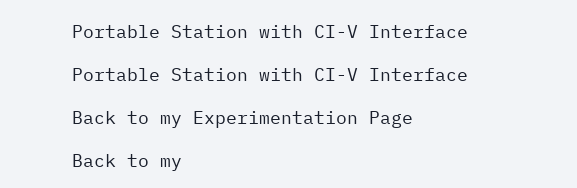Portable Station with CI-V Interface

Portable Station with CI-V Interface

Back to my Experimentation Page

Back to my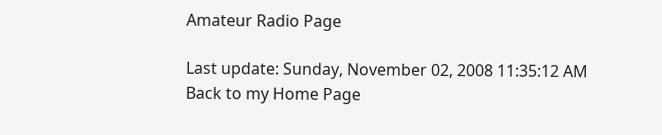Amateur Radio Page

Last update: Sunday, November 02, 2008 11:35:12 AM
Back to my Home Page